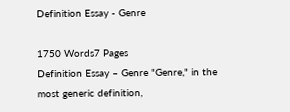Definition Essay - Genre

1750 Words7 Pages
Definition Essay – Genre "Genre," in the most generic definition,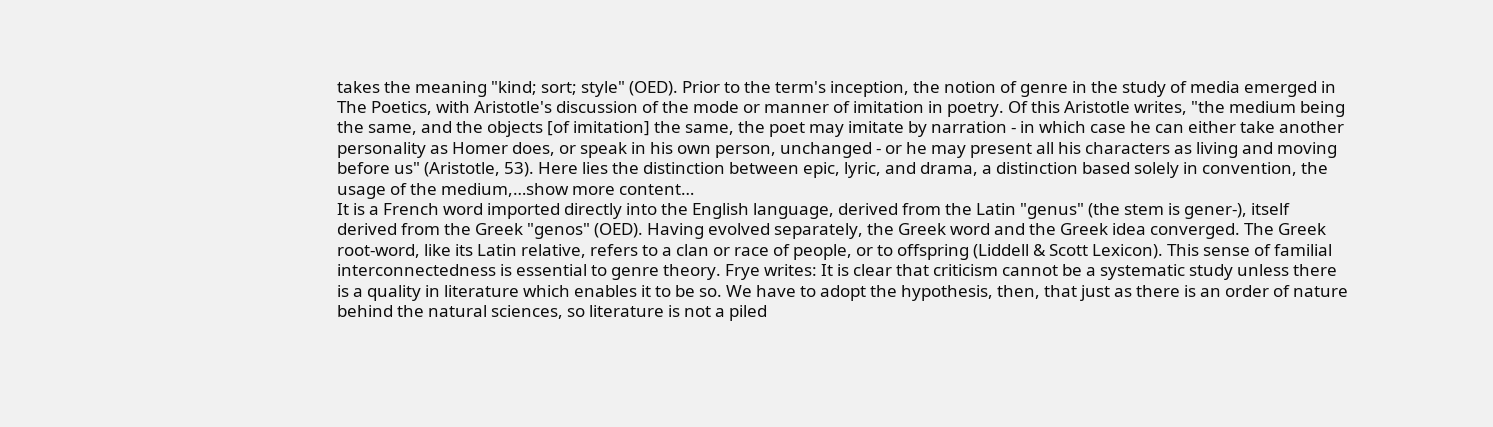takes the meaning "kind; sort; style" (OED). Prior to the term's inception, the notion of genre in the study of media emerged in The Poetics, with Aristotle's discussion of the mode or manner of imitation in poetry. Of this Aristotle writes, "the medium being the same, and the objects [of imitation] the same, the poet may imitate by narration - in which case he can either take another personality as Homer does, or speak in his own person, unchanged - or he may present all his characters as living and moving before us" (Aristotle, 53). Here lies the distinction between epic, lyric, and drama, a distinction based solely in convention, the usage of the medium,…show more content…
It is a French word imported directly into the English language, derived from the Latin "genus" (the stem is gener-), itself derived from the Greek "genos" (OED). Having evolved separately, the Greek word and the Greek idea converged. The Greek root-word, like its Latin relative, refers to a clan or race of people, or to offspring (Liddell & Scott Lexicon). This sense of familial interconnectedness is essential to genre theory. Frye writes: It is clear that criticism cannot be a systematic study unless there is a quality in literature which enables it to be so. We have to adopt the hypothesis, then, that just as there is an order of nature behind the natural sciences, so literature is not a piled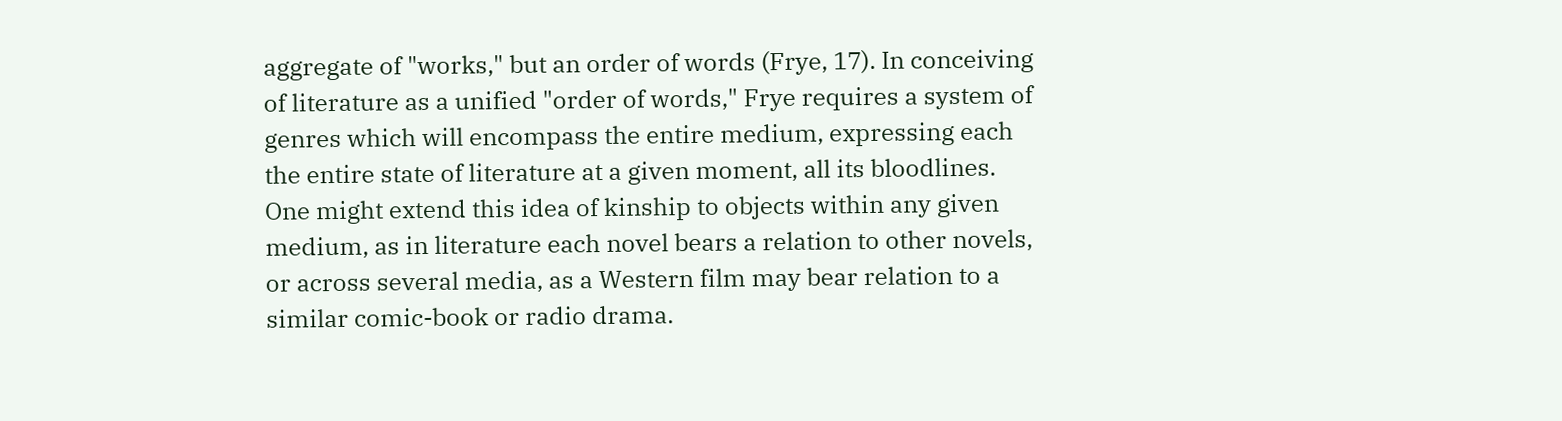aggregate of "works," but an order of words (Frye, 17). In conceiving of literature as a unified "order of words," Frye requires a system of genres which will encompass the entire medium, expressing each the entire state of literature at a given moment, all its bloodlines. One might extend this idea of kinship to objects within any given medium, as in literature each novel bears a relation to other novels, or across several media, as a Western film may bear relation to a similar comic-book or radio drama.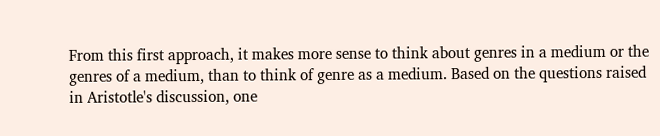From this first approach, it makes more sense to think about genres in a medium or the genres of a medium, than to think of genre as a medium. Based on the questions raised in Aristotle's discussion, one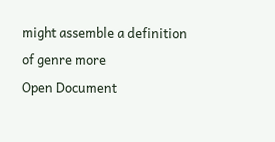might assemble a definition of genre more
Open Document